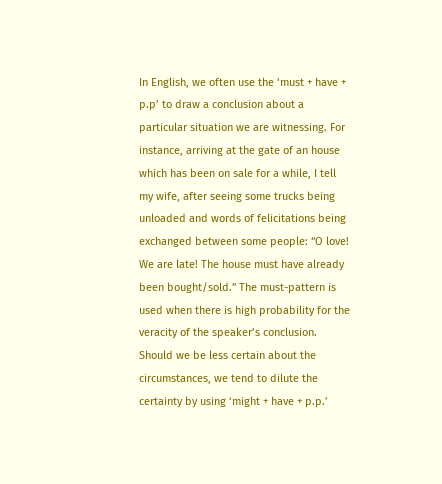In English, we often use the ‘must + have + p.p’ to draw a conclusion about a particular situation we are witnessing. For instance, arriving at the gate of an house which has been on sale for a while, I tell my wife, after seeing some trucks being unloaded and words of felicitations being exchanged between some people: “O love! We are late! The house must have already been bought/sold.” The must-pattern is used when there is high probability for the veracity of the speaker’s conclusion. Should we be less certain about the circumstances, we tend to dilute the certainty by using ‘might + have + p.p.’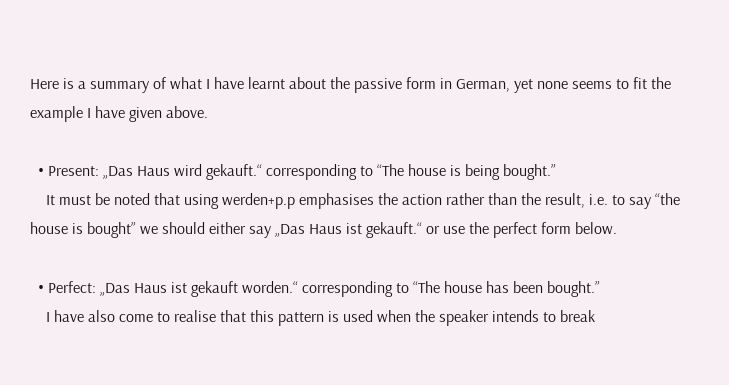Here is a summary of what I have learnt about the passive form in German, yet none seems to fit the example I have given above.

  • Present: „Das Haus wird gekauft.“ corresponding to “The house is being bought.”
    It must be noted that using werden+p.p emphasises the action rather than the result, i.e. to say “the house is bought” we should either say „Das Haus ist gekauft.“ or use the perfect form below.

  • Perfect: „Das Haus ist gekauft worden.“ corresponding to “The house has been bought.”
    I have also come to realise that this pattern is used when the speaker intends to break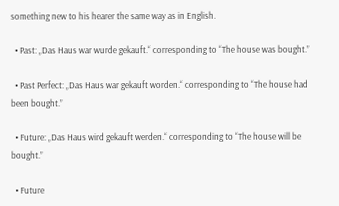something new to his hearer the same way as in English.

  • Past: „Das Haus war wurde gekauft.“ corresponding to “The house was bought.”

  • Past Perfect: „Das Haus war gekauft worden.“ corresponding to “The house had been bought.”

  • Future: „Das Haus wird gekauft werden.“ corresponding to “The house will be bought.”

  • Future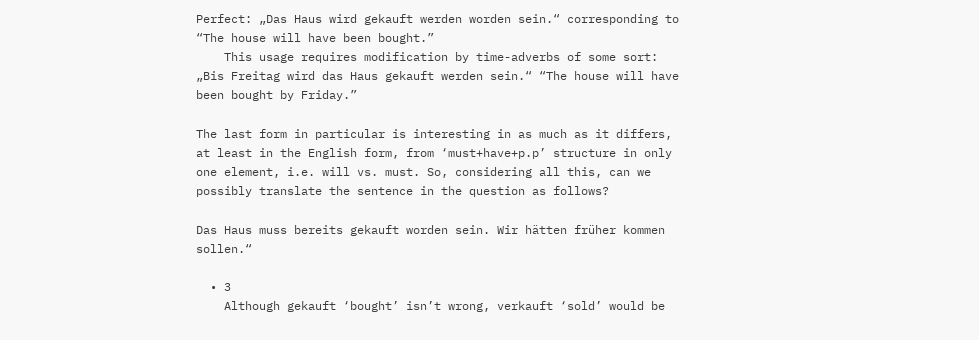Perfect: „Das Haus wird gekauft werden worden sein.“ corresponding to “The house will have been bought.”
    This usage requires modification by time-adverbs of some sort: „Bis Freitag wird das Haus gekauft werden sein.“ “The house will have been bought by Friday.”

The last form in particular is interesting in as much as it differs, at least in the English form, from ‘must+have+p.p’ structure in only one element, i.e. will vs. must. So, considering all this, can we possibly translate the sentence in the question as follows?

Das Haus muss bereits gekauft worden sein. Wir hätten früher kommen sollen.“

  • 3
    Although gekauft ‘bought’ isn’t wrong, verkauft ‘sold’ would be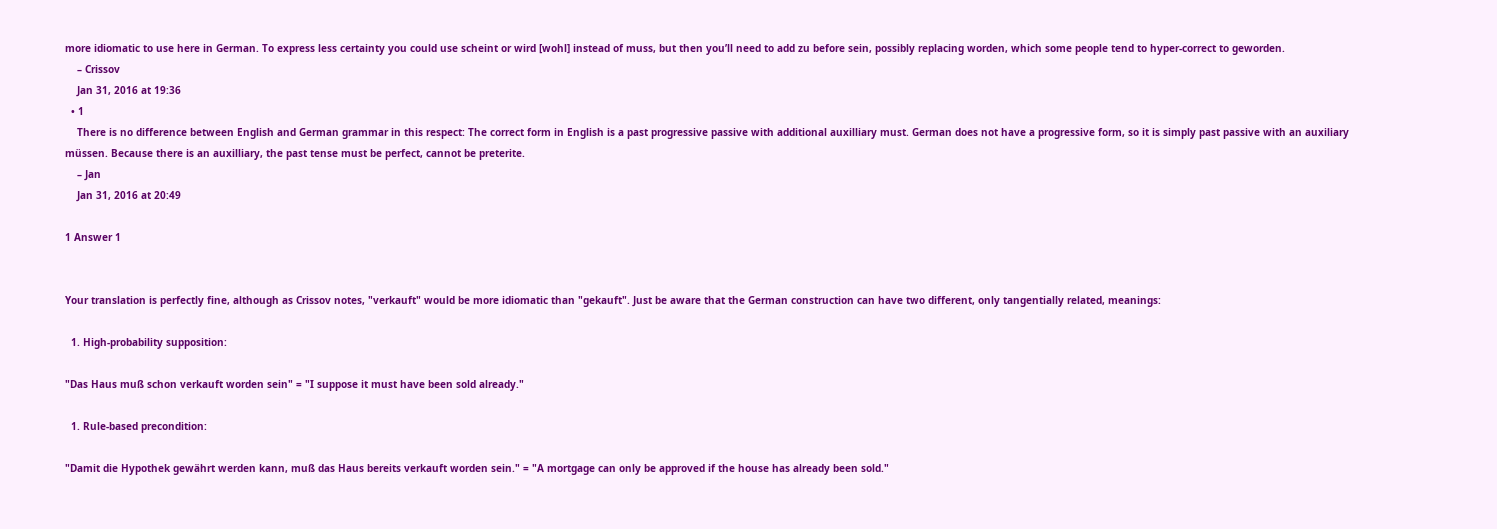more idiomatic to use here in German. To express less certainty you could use scheint or wird [wohl] instead of muss, but then you’ll need to add zu before sein, possibly replacing worden, which some people tend to hyper-correct to geworden.
    – Crissov
    Jan 31, 2016 at 19:36
  • 1
    There is no difference between English and German grammar in this respect: The correct form in English is a past progressive passive with additional auxilliary must. German does not have a progressive form, so it is simply past passive with an auxiliary müssen. Because there is an auxilliary, the past tense must be perfect, cannot be preterite.
    – Jan
    Jan 31, 2016 at 20:49

1 Answer 1


Your translation is perfectly fine, although as Crissov notes, "verkauft" would be more idiomatic than "gekauft". Just be aware that the German construction can have two different, only tangentially related, meanings:

  1. High-probability supposition:

"Das Haus muß schon verkauft worden sein" = "I suppose it must have been sold already."

  1. Rule-based precondition:

"Damit die Hypothek gewährt werden kann, muß das Haus bereits verkauft worden sein." = "A mortgage can only be approved if the house has already been sold."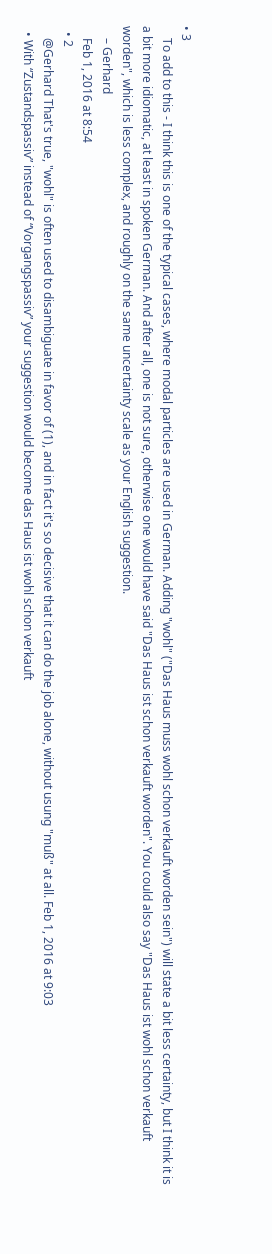• 3
    To add to this - I think this is one of the typical cases, where modal particles are used in German. Adding "wohl" ("Das Haus muss wohl schon verkauft worden sein") will state a bit less certainty, but I think it is a bit more idiomatic, at least in spoken German. And after all, one is not sure, otherwise one would have said "Das Haus ist schon verkauft worden". You could also say "Das Haus ist wohl schon verkauft worden", which is less complex, and roughly on the same uncertainty scale as your English suggestion.
    – Gerhard
    Feb 1, 2016 at 8:54
  • 2
    @Gerhard That's true, "wohl" is often used to disambiguate in favor of (1), and in fact it's so decisive that it can do the job alone, without usung "muß" at all. Feb 1, 2016 at 9:03
  • With “Zustandspassiv” instead of “Vorgangspassiv” your suggestion would become das Haus ist wohl schon verkauft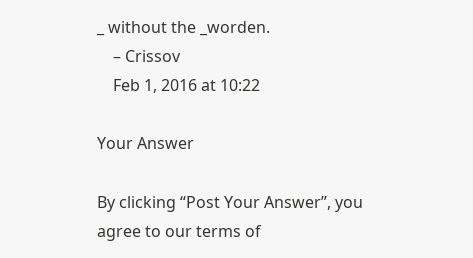_ without the _worden.
    – Crissov
    Feb 1, 2016 at 10:22

Your Answer

By clicking “Post Your Answer”, you agree to our terms of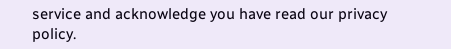service and acknowledge you have read our privacy policy.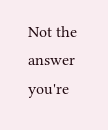Not the answer you're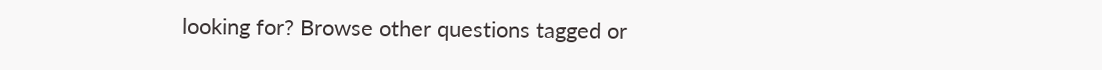looking for? Browse other questions tagged or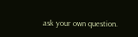ask your own question.